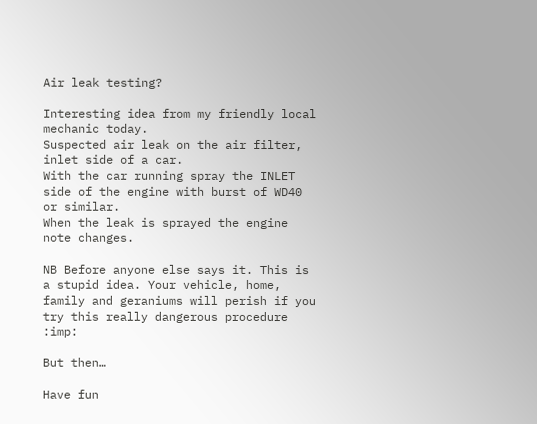Air leak testing?

Interesting idea from my friendly local mechanic today.
Suspected air leak on the air filter, inlet side of a car.
With the car running spray the INLET side of the engine with burst of WD40 or similar.
When the leak is sprayed the engine note changes.

NB Before anyone else says it. This is a stupid idea. Your vehicle, home, family and geraniums will perish if you try this really dangerous procedure :imp:

But then…

Have fun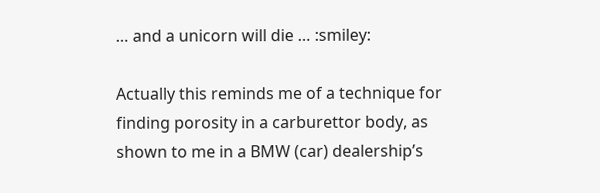… and a unicorn will die … :smiley:

Actually this reminds me of a technique for finding porosity in a carburettor body, as shown to me in a BMW (car) dealership’s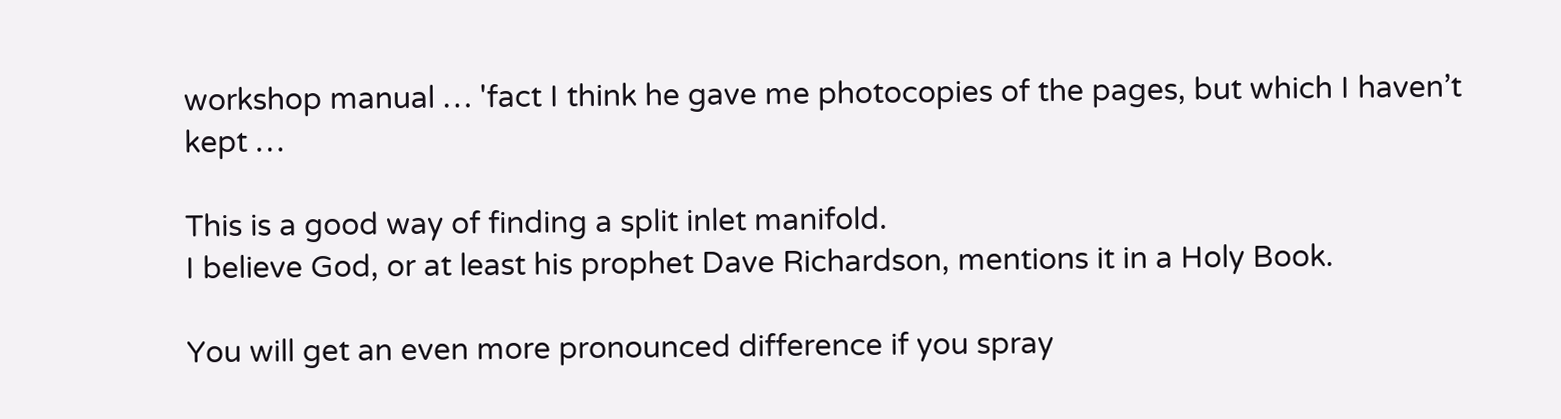workshop manual … 'fact I think he gave me photocopies of the pages, but which I haven’t kept …

This is a good way of finding a split inlet manifold.
I believe God, or at least his prophet Dave Richardson, mentions it in a Holy Book.

You will get an even more pronounced difference if you spray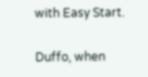with Easy Start.

Duffo, when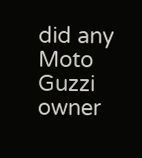did any Moto Guzzi owner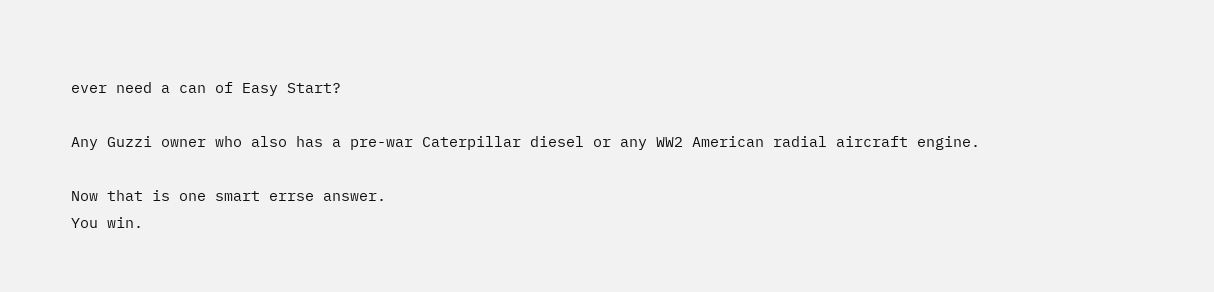ever need a can of Easy Start?

Any Guzzi owner who also has a pre-war Caterpillar diesel or any WW2 American radial aircraft engine.

Now that is one smart errse answer.
You win.